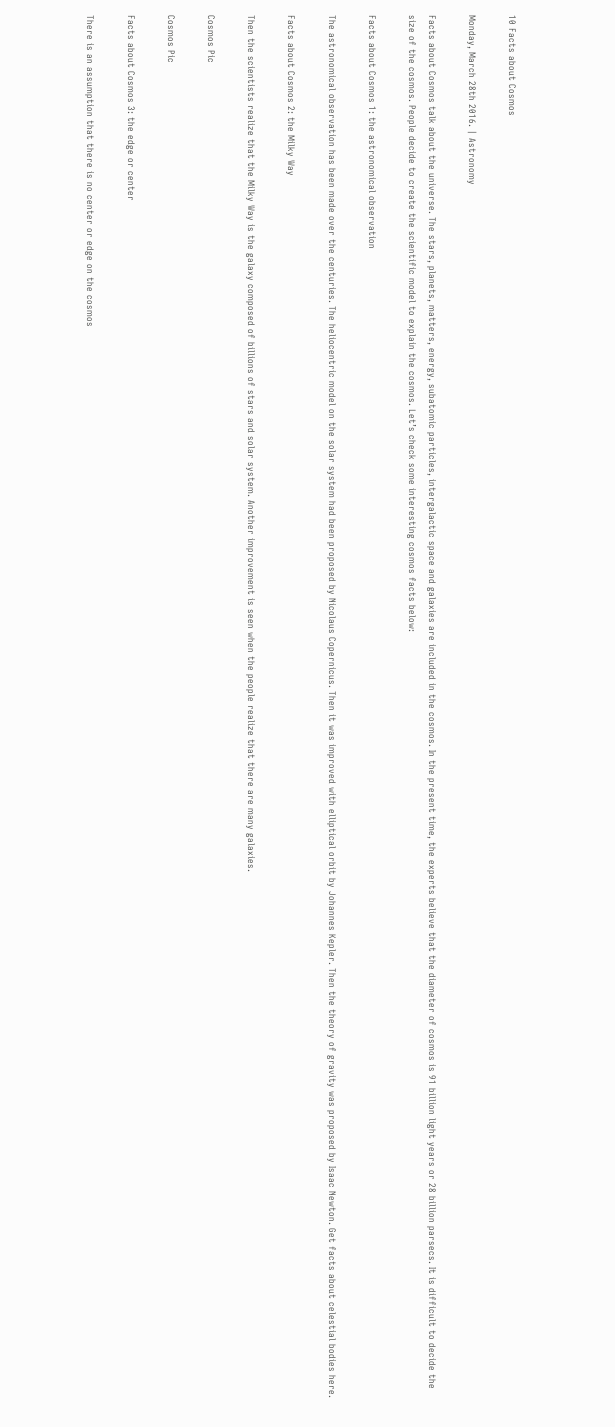10 Facts about Cosmos

Monday, March 28th 2016. | Astronomy

Facts about Cosmos talk about the universe. The stars, planets, matters, energy, subatomic particles, intergalactic space and galaxies are included in the cosmos. In the present time, the experts believe that the diameter of cosmos is 91 billion light years or 28 billion parsecs. It is difficult to decide the size of the cosmos. People decide to create the scientific model to explain the cosmos. Let’s check some interesting cosmos facts below:

Facts about Cosmos 1: the astronomical observation

The astronomical observation has been made over the centuries. The heliocentric model on the solar system had been proposed by Nicolaus Copernicus. Then it was improved with elliptical orbit by Johannes Kepler. Then the theory of gravity was proposed by Isaac Newton. Get facts about celestial bodies here.

Facts about Cosmos 2: the Milky Way

Then the scientists realize that the Milky Way is the galaxy composed of billions of stars and solar system. Another improvement is seen when the people realize that there are many galaxies.

Cosmos Pic

Cosmos Pic

Facts about Cosmos 3: the edge or center

There is an assumption that there is no center or edge on the cosmos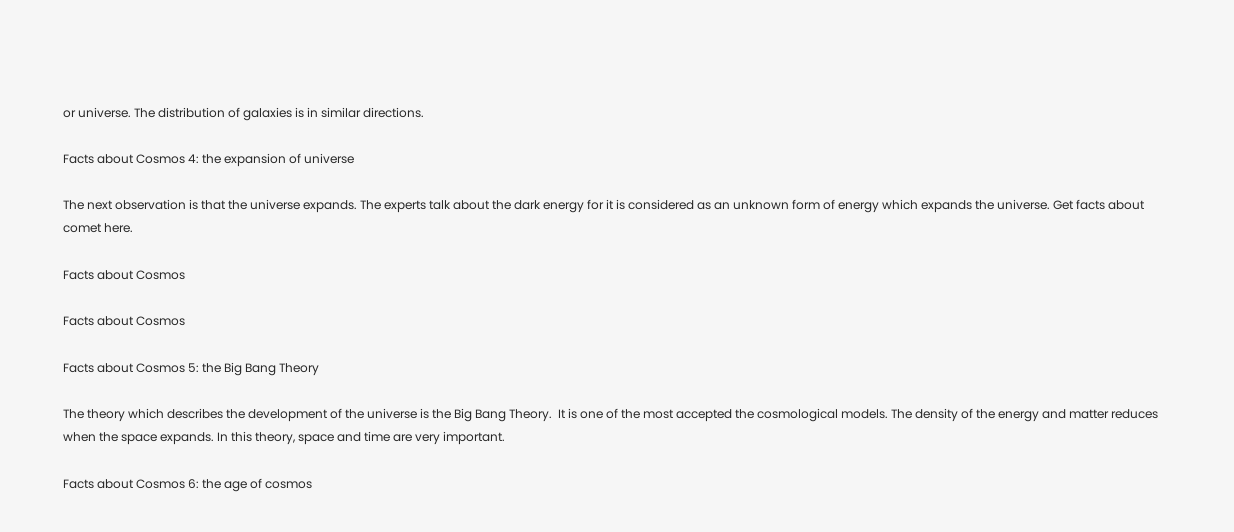or universe. The distribution of galaxies is in similar directions.

Facts about Cosmos 4: the expansion of universe

The next observation is that the universe expands. The experts talk about the dark energy for it is considered as an unknown form of energy which expands the universe. Get facts about comet here.

Facts about Cosmos

Facts about Cosmos

Facts about Cosmos 5: the Big Bang Theory

The theory which describes the development of the universe is the Big Bang Theory.  It is one of the most accepted the cosmological models. The density of the energy and matter reduces when the space expands. In this theory, space and time are very important.

Facts about Cosmos 6: the age of cosmos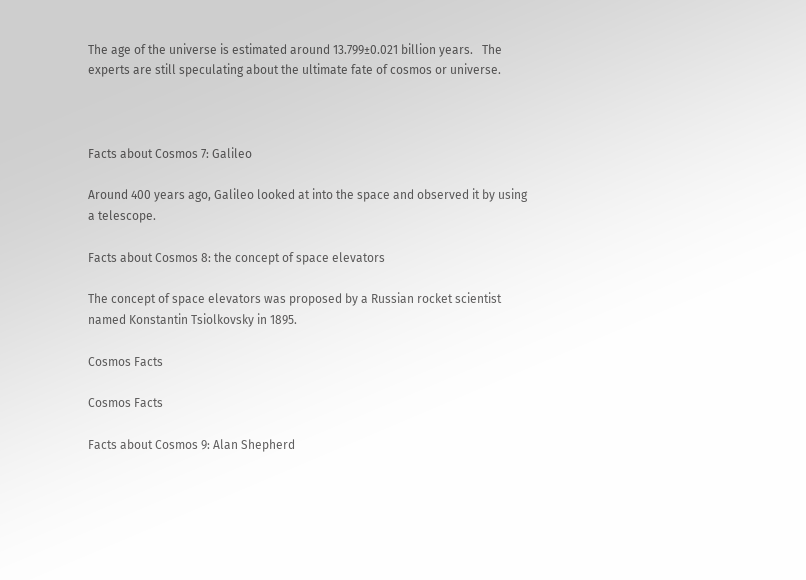The age of the universe is estimated around 13.799±0.021 billion years.   The experts are still speculating about the ultimate fate of cosmos or universe.



Facts about Cosmos 7: Galileo

Around 400 years ago, Galileo looked at into the space and observed it by using a telescope.

Facts about Cosmos 8: the concept of space elevators

The concept of space elevators was proposed by a Russian rocket scientist named Konstantin Tsiolkovsky in 1895.

Cosmos Facts

Cosmos Facts

Facts about Cosmos 9: Alan Shepherd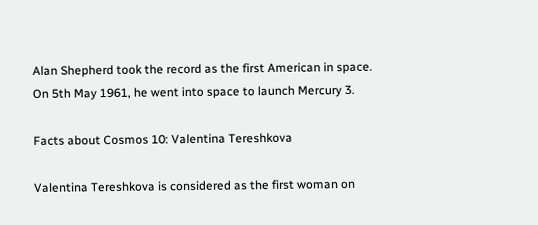Alan Shepherd took the record as the first American in space. On 5th May 1961, he went into space to launch Mercury 3.

Facts about Cosmos 10: Valentina Tereshkova

Valentina Tereshkova is considered as the first woman on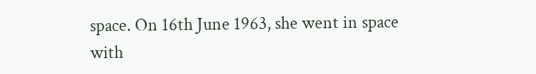space. On 16th June 1963, she went in space with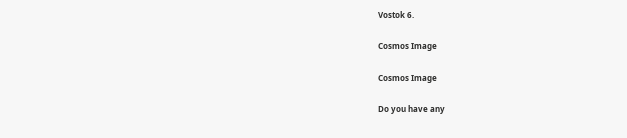Vostok 6.

Cosmos Image

Cosmos Image

Do you have any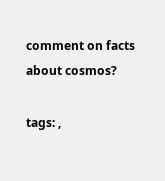comment on facts about cosmos?

tags: ,